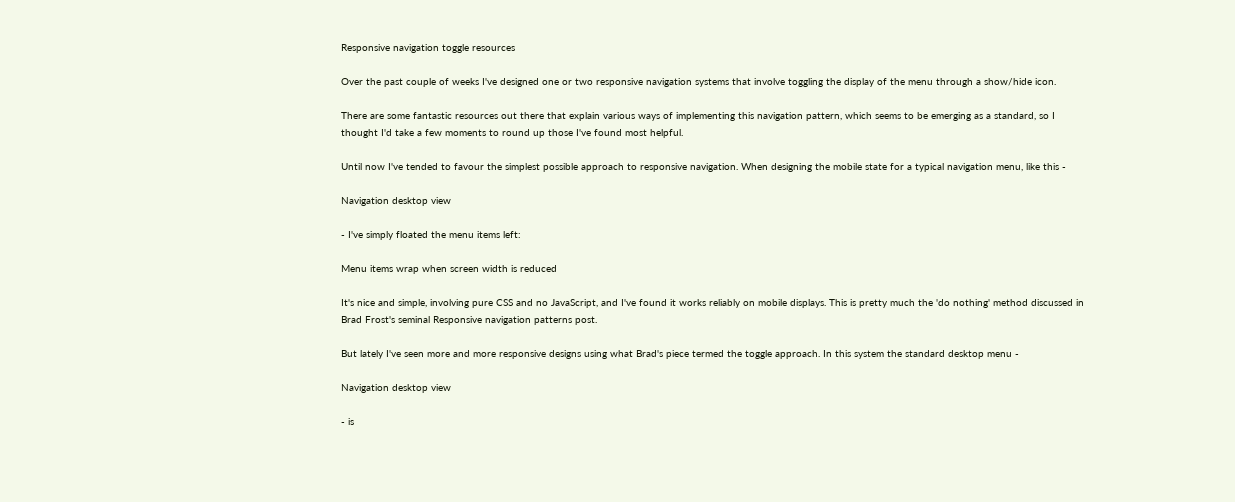Responsive navigation toggle resources

Over the past couple of weeks I've designed one or two responsive navigation systems that involve toggling the display of the menu through a show/hide icon.

There are some fantastic resources out there that explain various ways of implementing this navigation pattern, which seems to be emerging as a standard, so I thought I'd take a few moments to round up those I've found most helpful.

Until now I've tended to favour the simplest possible approach to responsive navigation. When designing the mobile state for a typical navigation menu, like this -

Navigation desktop view

- I've simply floated the menu items left:

Menu items wrap when screen width is reduced

It's nice and simple, involving pure CSS and no JavaScript, and I've found it works reliably on mobile displays. This is pretty much the 'do nothing' method discussed in Brad Frost's seminal Responsive navigation patterns post.

But lately I've seen more and more responsive designs using what Brad's piece termed the toggle approach. In this system the standard desktop menu -

Navigation desktop view

- is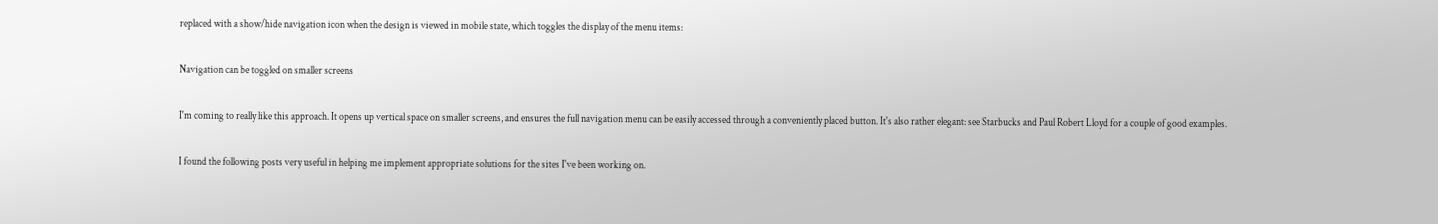replaced with a show/hide navigation icon when the design is viewed in mobile state, which toggles the display of the menu items:

Navigation can be toggled on smaller screens

I'm coming to really like this approach. It opens up vertical space on smaller screens, and ensures the full navigation menu can be easily accessed through a conveniently placed button. It's also rather elegant: see Starbucks and Paul Robert Lloyd for a couple of good examples.

I found the following posts very useful in helping me implement appropriate solutions for the sites I've been working on.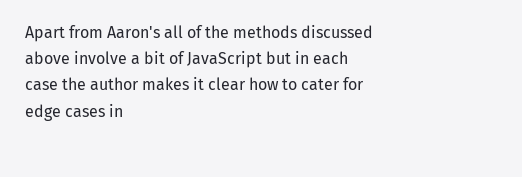Apart from Aaron's all of the methods discussed above involve a bit of JavaScript but in each case the author makes it clear how to cater for edge cases in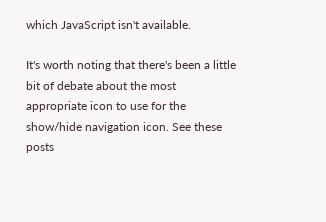which JavaScript isn't available.

It's worth noting that there's been a little bit of debate about the most appropriate icon to use for the show/hide navigation icon. See these posts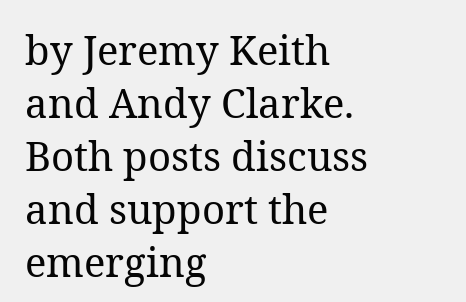by Jeremy Keith and Andy Clarke. Both posts discuss and support the emerging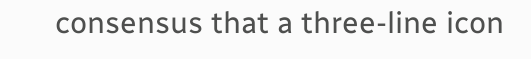consensus that a three-line icon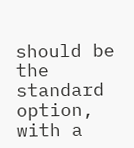should be the standard option, with a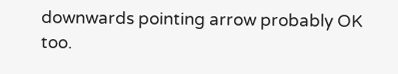downwards pointing arrow probably OK too.